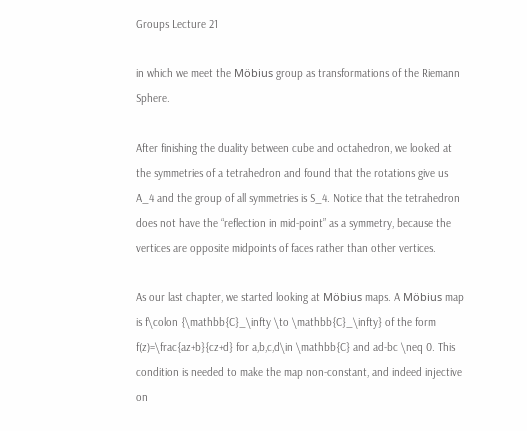Groups Lecture 21

in which we meet the Möbius group as transformations of the Riemann Sphere.

After finishing the duality between cube and octahedron, we looked at the symmetries of a tetrahedron and found that the rotations give us A_4 and the group of all symmetries is S_4. Notice that the tetrahedron does not have the “reflection in mid-point” as a symmetry, because the vertices are opposite midpoints of faces rather than other vertices.

As our last chapter, we started looking at Möbius maps. A Möbius map is f\colon {\mathbb{C}_\infty \to \mathbb{C}_\infty} of the form f(z)=\frac{az+b}{cz+d} for a,b,c,d\in \mathbb{C} and ad-bc \neq 0. This condition is needed to make the map non-constant, and indeed injective on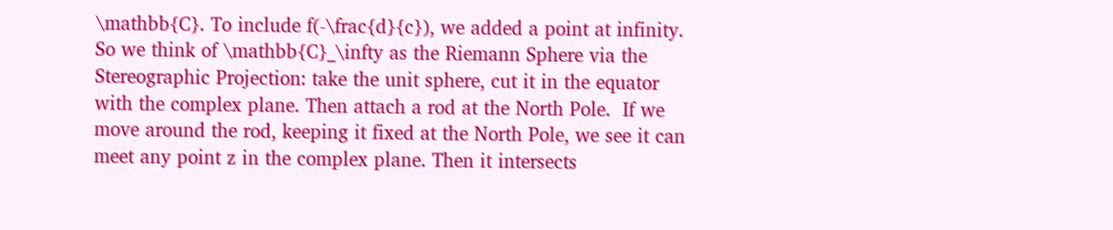\mathbb{C}. To include f(-\frac{d}{c}), we added a point at infinity. So we think of \mathbb{C}_\infty as the Riemann Sphere via the Stereographic Projection: take the unit sphere, cut it in the equator with the complex plane. Then attach a rod at the North Pole.  If we move around the rod, keeping it fixed at the North Pole, we see it can meet any point z in the complex plane. Then it intersects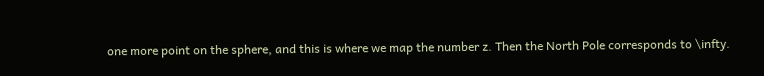one more point on the sphere, and this is where we map the number z. Then the North Pole corresponds to \infty.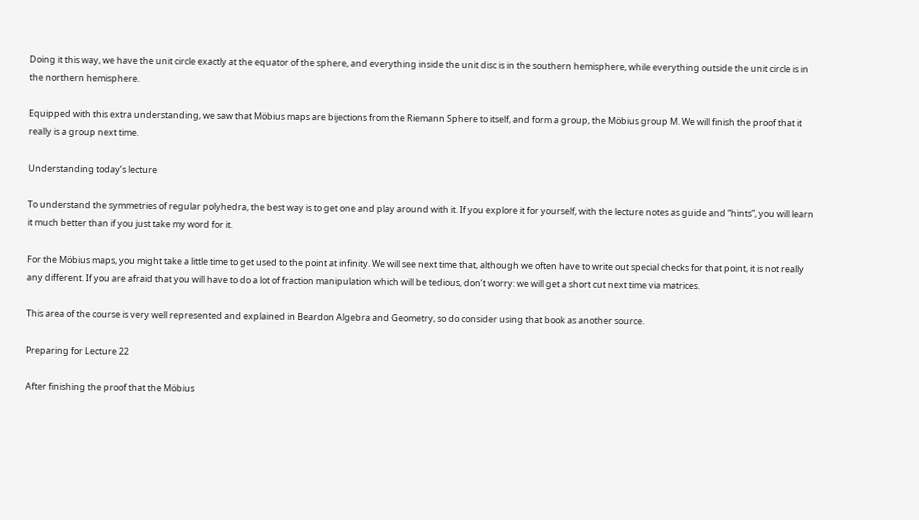Doing it this way, we have the unit circle exactly at the equator of the sphere, and everything inside the unit disc is in the southern hemisphere, while everything outside the unit circle is in the northern hemisphere.

Equipped with this extra understanding, we saw that Möbius maps are bijections from the Riemann Sphere to itself, and form a group, the Möbius group M. We will finish the proof that it really is a group next time.

Understanding today’s lecture

To understand the symmetries of regular polyhedra, the best way is to get one and play around with it. If you explore it for yourself, with the lecture notes as guide and “hints”, you will learn it much better than if you just take my word for it.

For the Möbius maps, you might take a little time to get used to the point at infinity. We will see next time that, although we often have to write out special checks for that point, it is not really any different. If you are afraid that you will have to do a lot of fraction manipulation which will be tedious, don’t worry: we will get a short cut next time via matrices.

This area of the course is very well represented and explained in Beardon Algebra and Geometry, so do consider using that book as another source.

Preparing for Lecture 22

After finishing the proof that the Möbius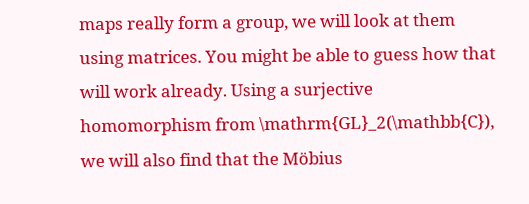maps really form a group, we will look at them using matrices. You might be able to guess how that will work already. Using a surjective homomorphism from \mathrm{GL}_2(\mathbb{C}), we will also find that the Möbius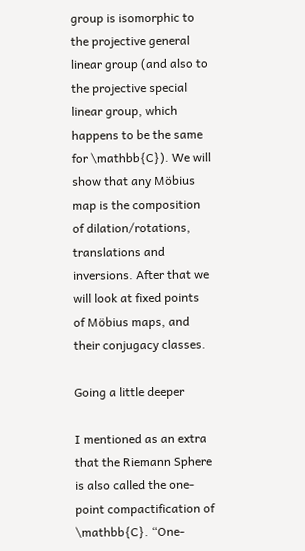group is isomorphic to the projective general linear group (and also to the projective special linear group, which happens to be the same for \mathbb{C}). We will show that any Möbius map is the composition of dilation/rotations, translations and inversions. After that we will look at fixed points of Möbius maps, and their conjugacy classes.

Going a little deeper

I mentioned as an extra that the Riemann Sphere is also called the one-point compactification of \mathbb{C}. “One-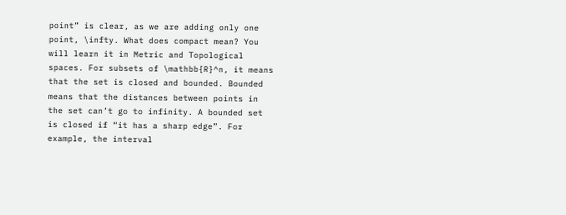point” is clear, as we are adding only one point, \infty. What does compact mean? You will learn it in Metric and Topological spaces. For subsets of \mathbb{R}^n, it means that the set is closed and bounded. Bounded means that the distances between points in the set can’t go to infinity. A bounded set is closed if “it has a sharp edge”. For example, the interval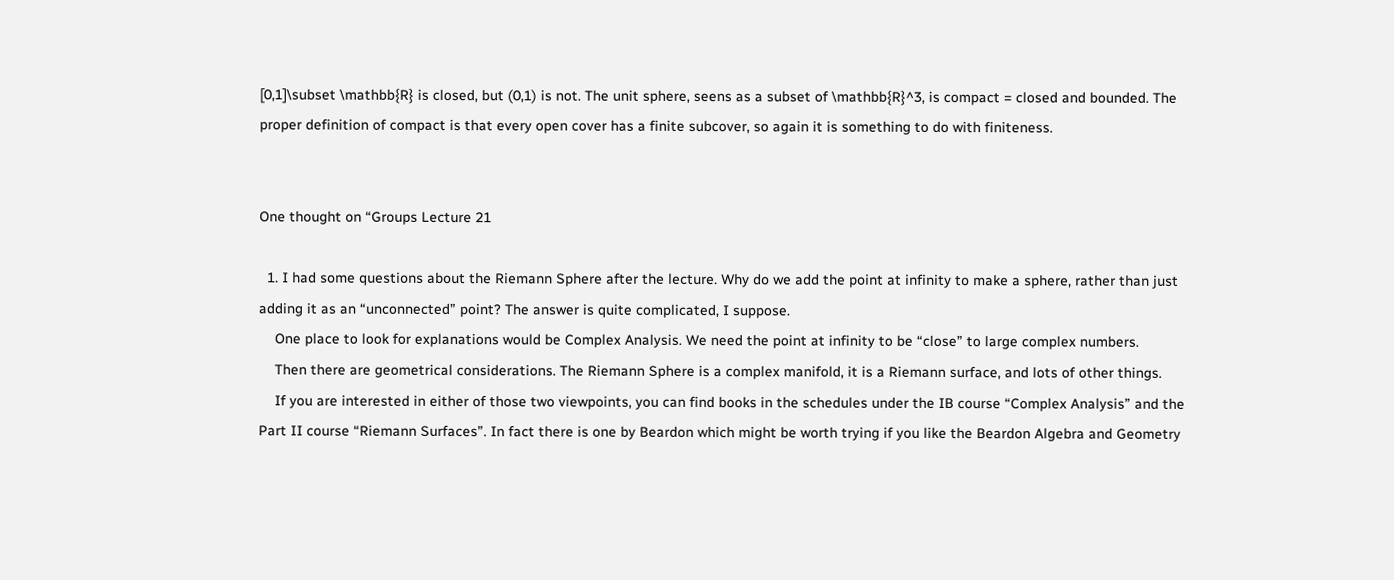[0,1]\subset \mathbb{R} is closed, but (0,1) is not. The unit sphere, seens as a subset of \mathbb{R}^3, is compact = closed and bounded. The proper definition of compact is that every open cover has a finite subcover, so again it is something to do with finiteness.


One thought on “Groups Lecture 21

  1. I had some questions about the Riemann Sphere after the lecture. Why do we add the point at infinity to make a sphere, rather than just adding it as an “unconnected” point? The answer is quite complicated, I suppose.
    One place to look for explanations would be Complex Analysis. We need the point at infinity to be “close” to large complex numbers.
    Then there are geometrical considerations. The Riemann Sphere is a complex manifold, it is a Riemann surface, and lots of other things.
    If you are interested in either of those two viewpoints, you can find books in the schedules under the IB course “Complex Analysis” and the Part II course “Riemann Surfaces”. In fact there is one by Beardon which might be worth trying if you like the Beardon Algebra and Geometry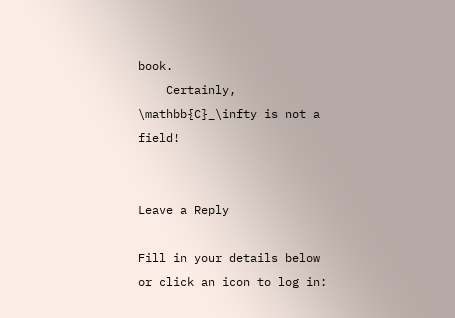book.
    Certainly, \mathbb{C}_\infty is not a field!


Leave a Reply

Fill in your details below or click an icon to log in: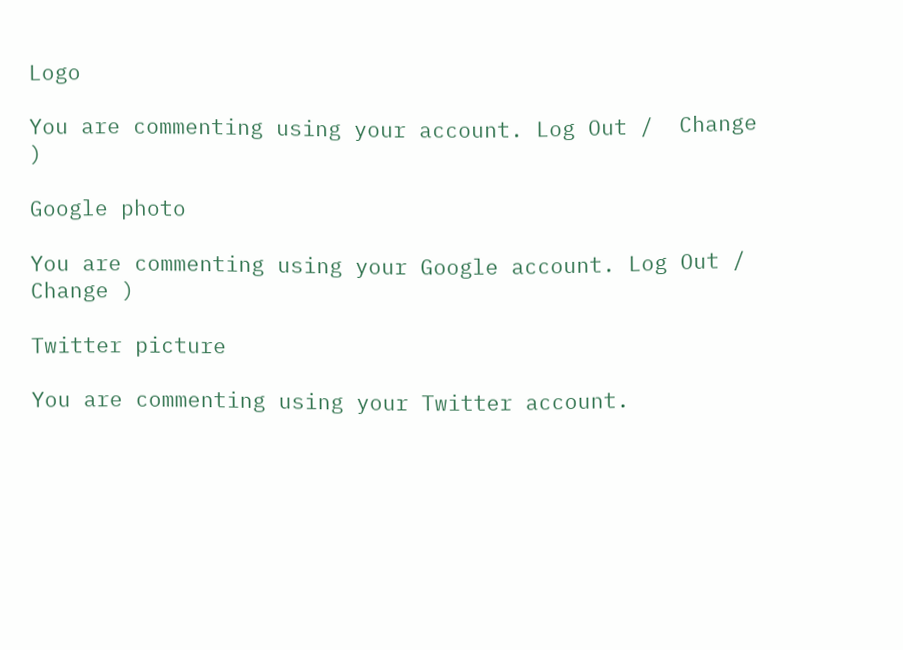Logo

You are commenting using your account. Log Out /  Change )

Google photo

You are commenting using your Google account. Log Out /  Change )

Twitter picture

You are commenting using your Twitter account.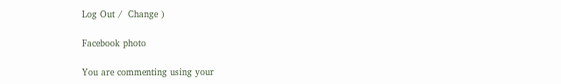Log Out /  Change )

Facebook photo

You are commenting using your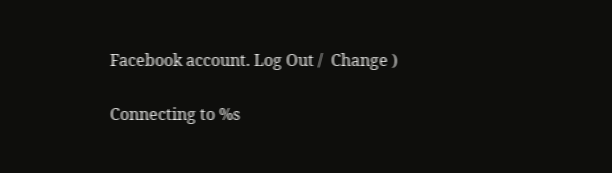Facebook account. Log Out /  Change )

Connecting to %s